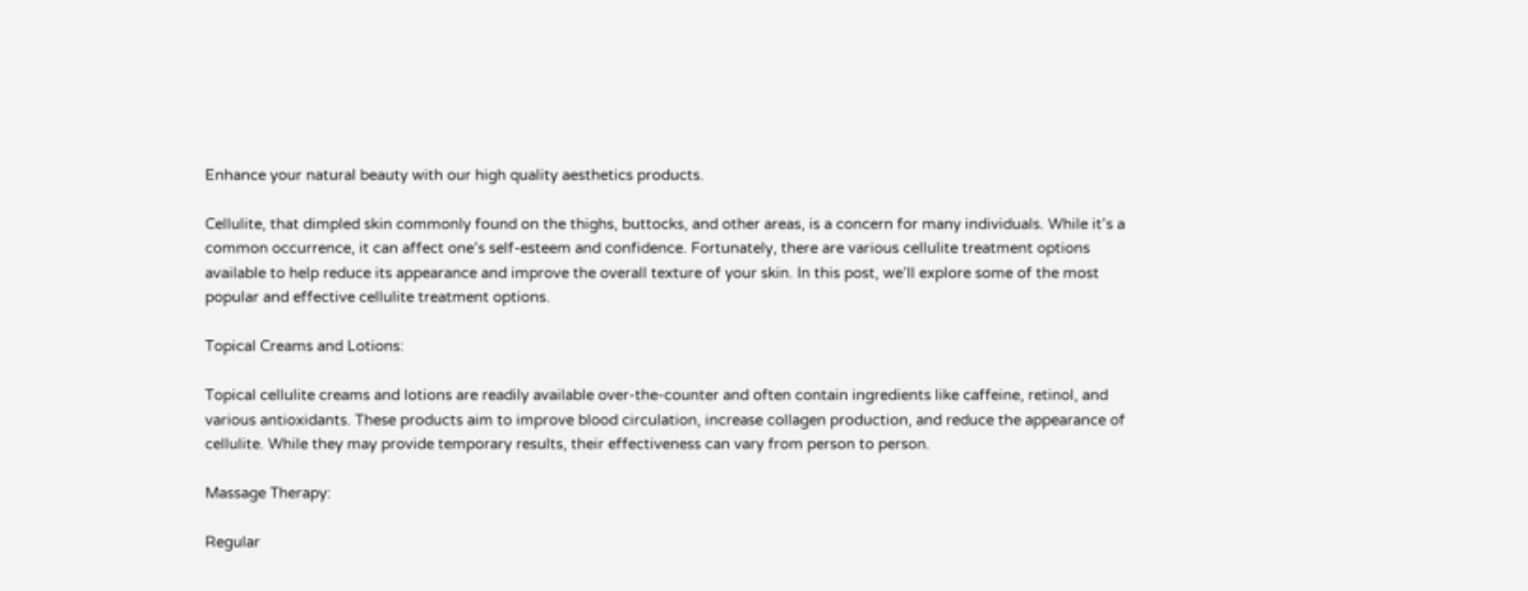Enhance your natural beauty with our high quality aesthetics products.

Cellulite, that dimpled skin commonly found on the thighs, buttocks, and other areas, is a concern for many individuals. While it’s a common occurrence, it can affect one’s self-esteem and confidence. Fortunately, there are various cellulite treatment options available to help reduce its appearance and improve the overall texture of your skin. In this post, we’ll explore some of the most popular and effective cellulite treatment options.

Topical Creams and Lotions:

Topical cellulite creams and lotions are readily available over-the-counter and often contain ingredients like caffeine, retinol, and various antioxidants. These products aim to improve blood circulation, increase collagen production, and reduce the appearance of cellulite. While they may provide temporary results, their effectiveness can vary from person to person.

Massage Therapy:

Regular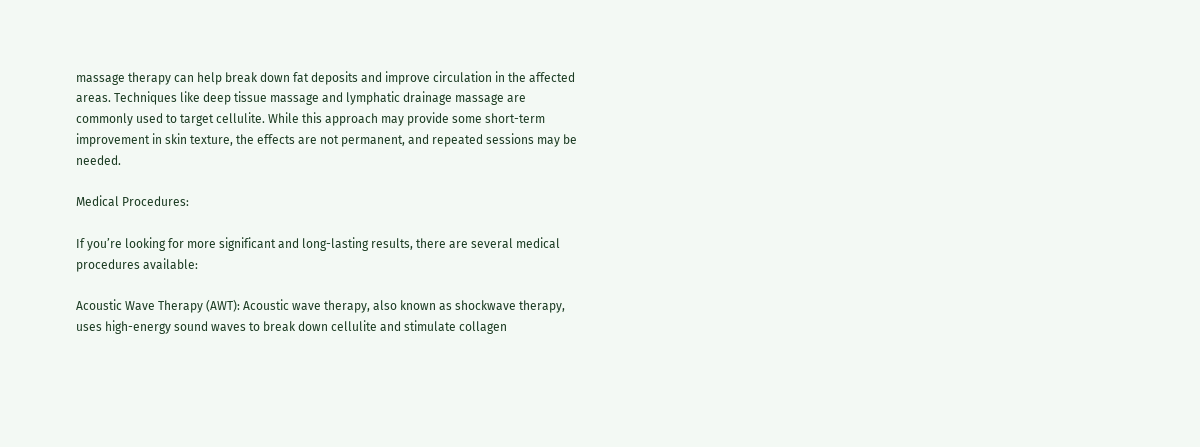massage therapy can help break down fat deposits and improve circulation in the affected areas. Techniques like deep tissue massage and lymphatic drainage massage are commonly used to target cellulite. While this approach may provide some short-term improvement in skin texture, the effects are not permanent, and repeated sessions may be needed.

Medical Procedures:

If you’re looking for more significant and long-lasting results, there are several medical procedures available:

Acoustic Wave Therapy (AWT): Acoustic wave therapy, also known as shockwave therapy, uses high-energy sound waves to break down cellulite and stimulate collagen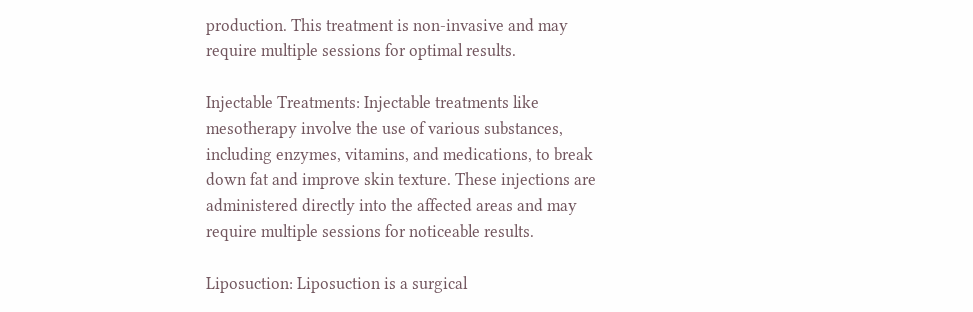production. This treatment is non-invasive and may require multiple sessions for optimal results.

Injectable Treatments: Injectable treatments like mesotherapy involve the use of various substances, including enzymes, vitamins, and medications, to break down fat and improve skin texture. These injections are administered directly into the affected areas and may require multiple sessions for noticeable results.

Liposuction: Liposuction is a surgical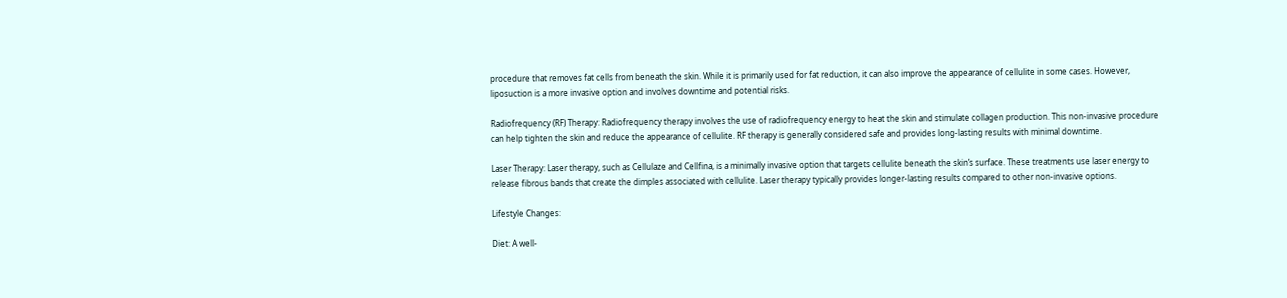procedure that removes fat cells from beneath the skin. While it is primarily used for fat reduction, it can also improve the appearance of cellulite in some cases. However, liposuction is a more invasive option and involves downtime and potential risks.

Radiofrequency (RF) Therapy: Radiofrequency therapy involves the use of radiofrequency energy to heat the skin and stimulate collagen production. This non-invasive procedure can help tighten the skin and reduce the appearance of cellulite. RF therapy is generally considered safe and provides long-lasting results with minimal downtime.

Laser Therapy: Laser therapy, such as Cellulaze and Cellfina, is a minimally invasive option that targets cellulite beneath the skin’s surface. These treatments use laser energy to release fibrous bands that create the dimples associated with cellulite. Laser therapy typically provides longer-lasting results compared to other non-invasive options.

Lifestyle Changes:

Diet: A well-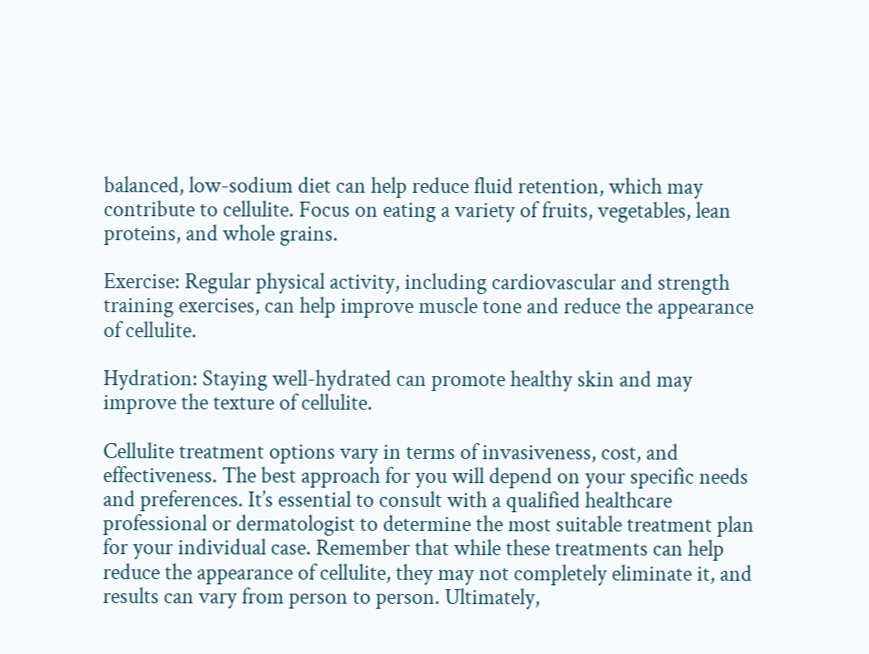balanced, low-sodium diet can help reduce fluid retention, which may contribute to cellulite. Focus on eating a variety of fruits, vegetables, lean proteins, and whole grains.

Exercise: Regular physical activity, including cardiovascular and strength training exercises, can help improve muscle tone and reduce the appearance of cellulite.

Hydration: Staying well-hydrated can promote healthy skin and may improve the texture of cellulite.

Cellulite treatment options vary in terms of invasiveness, cost, and effectiveness. The best approach for you will depend on your specific needs and preferences. It’s essential to consult with a qualified healthcare professional or dermatologist to determine the most suitable treatment plan for your individual case. Remember that while these treatments can help reduce the appearance of cellulite, they may not completely eliminate it, and results can vary from person to person. Ultimately,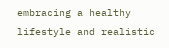embracing a healthy lifestyle and realistic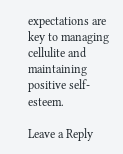expectations are key to managing cellulite and maintaining positive self-esteem.

Leave a Reply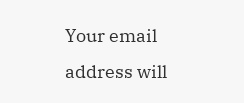Your email address will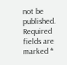not be published. Required fields are marked *